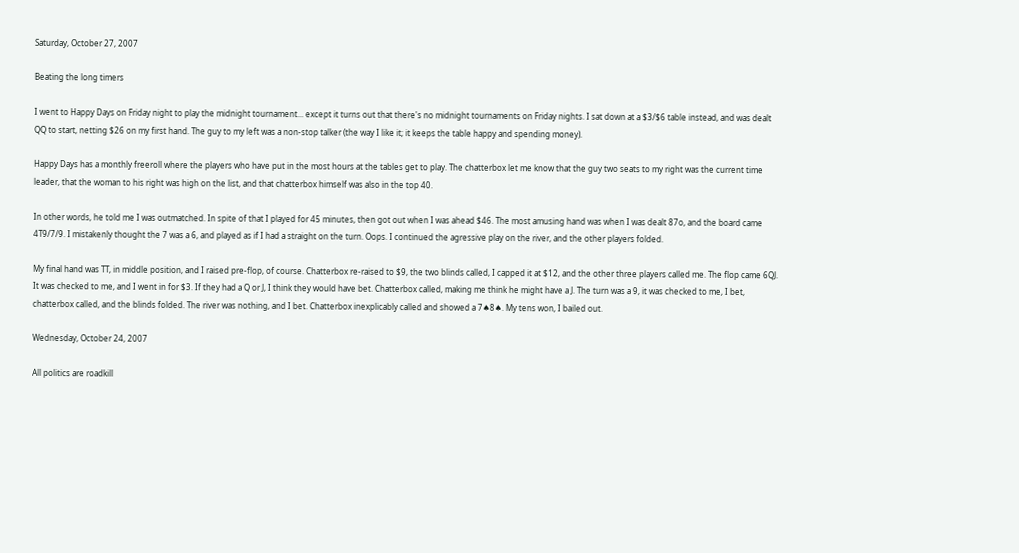Saturday, October 27, 2007

Beating the long timers

I went to Happy Days on Friday night to play the midnight tournament... except it turns out that there's no midnight tournaments on Friday nights. I sat down at a $3/$6 table instead, and was dealt QQ to start, netting $26 on my first hand. The guy to my left was a non-stop talker (the way I like it; it keeps the table happy and spending money).

Happy Days has a monthly freeroll where the players who have put in the most hours at the tables get to play. The chatterbox let me know that the guy two seats to my right was the current time leader, that the woman to his right was high on the list, and that chatterbox himself was also in the top 40.

In other words, he told me I was outmatched. In spite of that I played for 45 minutes, then got out when I was ahead $46. The most amusing hand was when I was dealt 87o, and the board came 4T9/7/9. I mistakenly thought the 7 was a 6, and played as if I had a straight on the turn. Oops. I continued the agressive play on the river, and the other players folded.

My final hand was TT, in middle position, and I raised pre-flop, of course. Chatterbox re-raised to $9, the two blinds called, I capped it at $12, and the other three players called me. The flop came 6QJ. It was checked to me, and I went in for $3. If they had a Q or J, I think they would have bet. Chatterbox called, making me think he might have a J. The turn was a 9, it was checked to me, I bet, chatterbox called, and the blinds folded. The river was nothing, and I bet. Chatterbox inexplicably called and showed a 7♠8♠. My tens won, I bailed out.

Wednesday, October 24, 2007

All politics are roadkill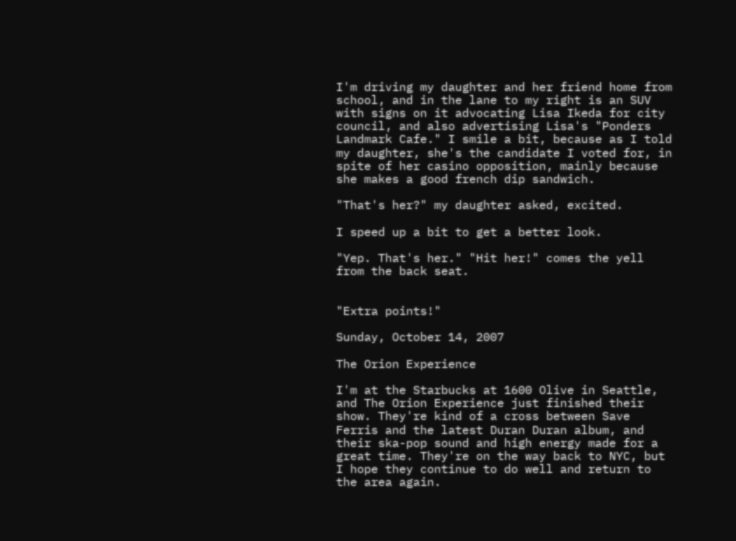I'm driving my daughter and her friend home from school, and in the lane to my right is an SUV with signs on it advocating Lisa Ikeda for city council, and also advertising Lisa's "Ponders Landmark Cafe." I smile a bit, because as I told my daughter, she's the candidate I voted for, in spite of her casino opposition, mainly because she makes a good french dip sandwich.

"That's her?" my daughter asked, excited.

I speed up a bit to get a better look.

"Yep. That's her." "Hit her!" comes the yell from the back seat.


"Extra points!"

Sunday, October 14, 2007

The Orion Experience

I'm at the Starbucks at 1600 Olive in Seattle, and The Orion Experience just finished their show. They're kind of a cross between Save Ferris and the latest Duran Duran album, and their ska-pop sound and high energy made for a great time. They're on the way back to NYC, but I hope they continue to do well and return to the area again.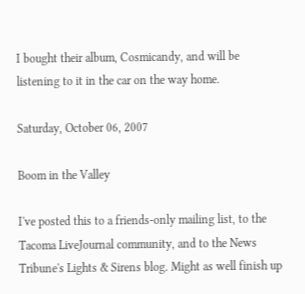I bought their album, Cosmicandy, and will be listening to it in the car on the way home.

Saturday, October 06, 2007

Boom in the Valley

I've posted this to a friends-only mailing list, to the Tacoma LiveJournal community, and to the News Tribune's Lights & Sirens blog. Might as well finish up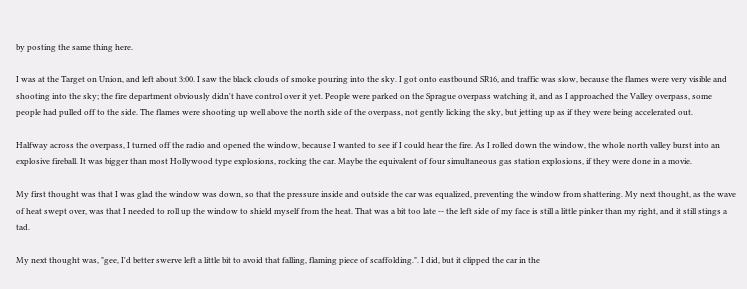by posting the same thing here.

I was at the Target on Union, and left about 3:00. I saw the black clouds of smoke pouring into the sky. I got onto eastbound SR16, and traffic was slow, because the flames were very visible and shooting into the sky; the fire department obviously didn't have control over it yet. People were parked on the Sprague overpass watching it, and as I approached the Valley overpass, some people had pulled off to the side. The flames were shooting up well above the north side of the overpass, not gently licking the sky, but jetting up as if they were being accelerated out.

Halfway across the overpass, I turned off the radio and opened the window, because I wanted to see if I could hear the fire. As I rolled down the window, the whole north valley burst into an explosive fireball. It was bigger than most Hollywood type explosions, rocking the car. Maybe the equivalent of four simultaneous gas station explosions, if they were done in a movie.

My first thought was that I was glad the window was down, so that the pressure inside and outside the car was equalized, preventing the window from shattering. My next thought, as the wave of heat swept over, was that I needed to roll up the window to shield myself from the heat. That was a bit too late -- the left side of my face is still a little pinker than my right, and it still stings a tad.

My next thought was, "gee, I'd better swerve left a little bit to avoid that falling, flaming piece of scaffolding.". I did, but it clipped the car in the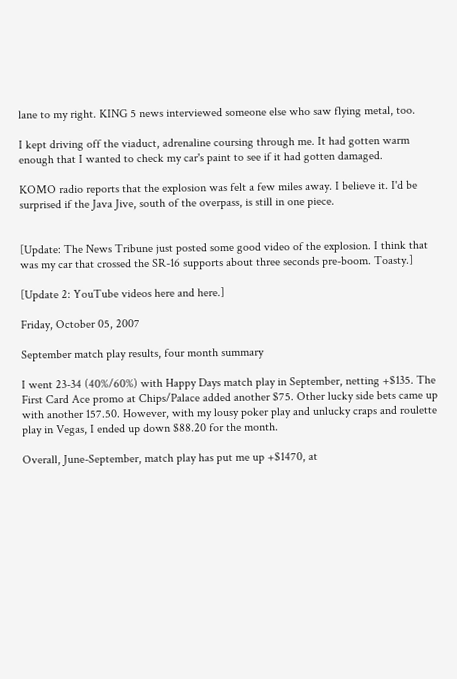lane to my right. KING 5 news interviewed someone else who saw flying metal, too.

I kept driving off the viaduct, adrenaline coursing through me. It had gotten warm enough that I wanted to check my car's paint to see if it had gotten damaged.

KOMO radio reports that the explosion was felt a few miles away. I believe it. I'd be surprised if the Java Jive, south of the overpass, is still in one piece.


[Update: The News Tribune just posted some good video of the explosion. I think that was my car that crossed the SR-16 supports about three seconds pre-boom. Toasty.]

[Update 2: YouTube videos here and here.]

Friday, October 05, 2007

September match play results, four month summary

I went 23-34 (40%/60%) with Happy Days match play in September, netting +$135. The First Card Ace promo at Chips/Palace added another $75. Other lucky side bets came up with another 157.50. However, with my lousy poker play and unlucky craps and roulette play in Vegas, I ended up down $88.20 for the month.

Overall, June-September, match play has put me up +$1470, at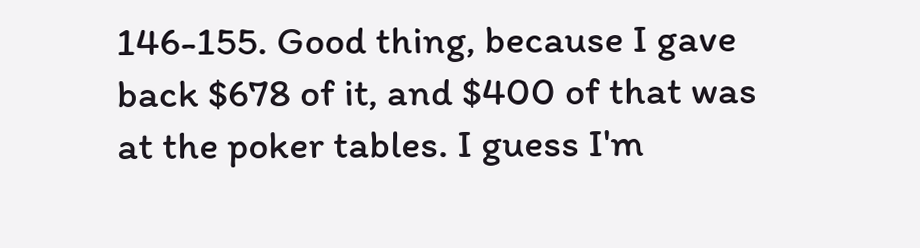146-155. Good thing, because I gave back $678 of it, and $400 of that was at the poker tables. I guess I'm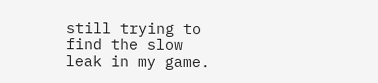still trying to find the slow leak in my game.